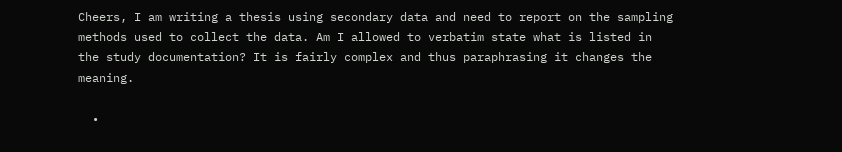Cheers, I am writing a thesis using secondary data and need to report on the sampling methods used to collect the data. Am I allowed to verbatim state what is listed in the study documentation? It is fairly complex and thus paraphrasing it changes the meaning.

  •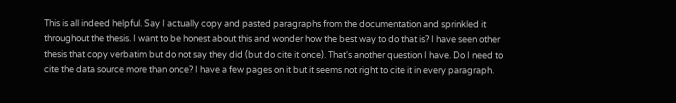This is all indeed helpful. Say I actually copy and pasted paragraphs from the documentation and sprinkled it throughout the thesis. I want to be honest about this and wonder how the best way to do that is? I have seen other thesis that copy verbatim but do not say they did (but do cite it once). That's another question I have. Do I need to cite the data source more than once? I have a few pages on it but it seems not right to cite it in every paragraph.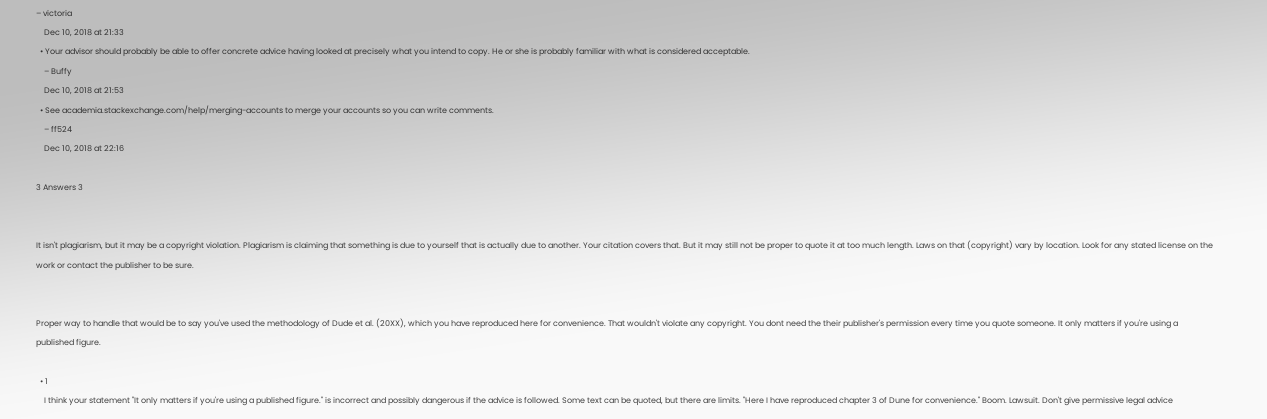– victoria
    Dec 10, 2018 at 21:33
  • Your advisor should probably be able to offer concrete advice having looked at precisely what you intend to copy. He or she is probably familiar with what is considered acceptable.
    – Buffy
    Dec 10, 2018 at 21:53
  • See academia.stackexchange.com/help/merging-accounts to merge your accounts so you can write comments.
    – ff524
    Dec 10, 2018 at 22:16

3 Answers 3


It isn't plagiarism, but it may be a copyright violation. Plagiarism is claiming that something is due to yourself that is actually due to another. Your citation covers that. But it may still not be proper to quote it at too much length. Laws on that (copyright) vary by location. Look for any stated license on the work or contact the publisher to be sure.


Proper way to handle that would be to say you've used the methodology of Dude et al. (20XX), which you have reproduced here for convenience. That wouldn't violate any copyright. You dont need the their publisher's permission every time you quote someone. It only matters if you're using a published figure.

  • 1
    I think your statement "It only matters if you're using a published figure." is incorrect and possibly dangerous if the advice is followed. Some text can be quoted, but there are limits. "Here I have reproduced chapter 3 of Dune for convenience." Boom. Lawsuit. Don't give permissive legal advice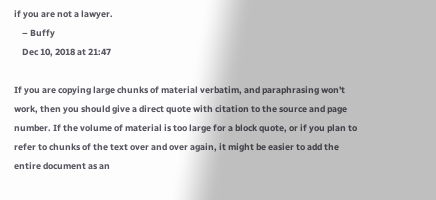if you are not a lawyer.
    – Buffy
    Dec 10, 2018 at 21:47

If you are copying large chunks of material verbatim, and paraphrasing won't work, then you should give a direct quote with citation to the source and page number. If the volume of material is too large for a block quote, or if you plan to refer to chunks of the text over and over again, it might be easier to add the entire document as an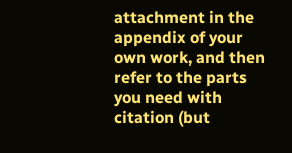attachment in the appendix of your own work, and then refer to the parts you need with citation (but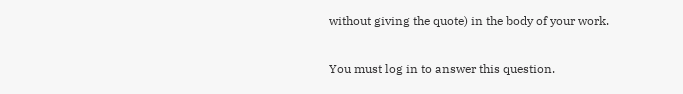without giving the quote) in the body of your work.

You must log in to answer this question.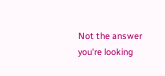Not the answer you're looking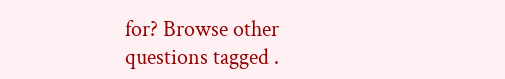for? Browse other questions tagged .